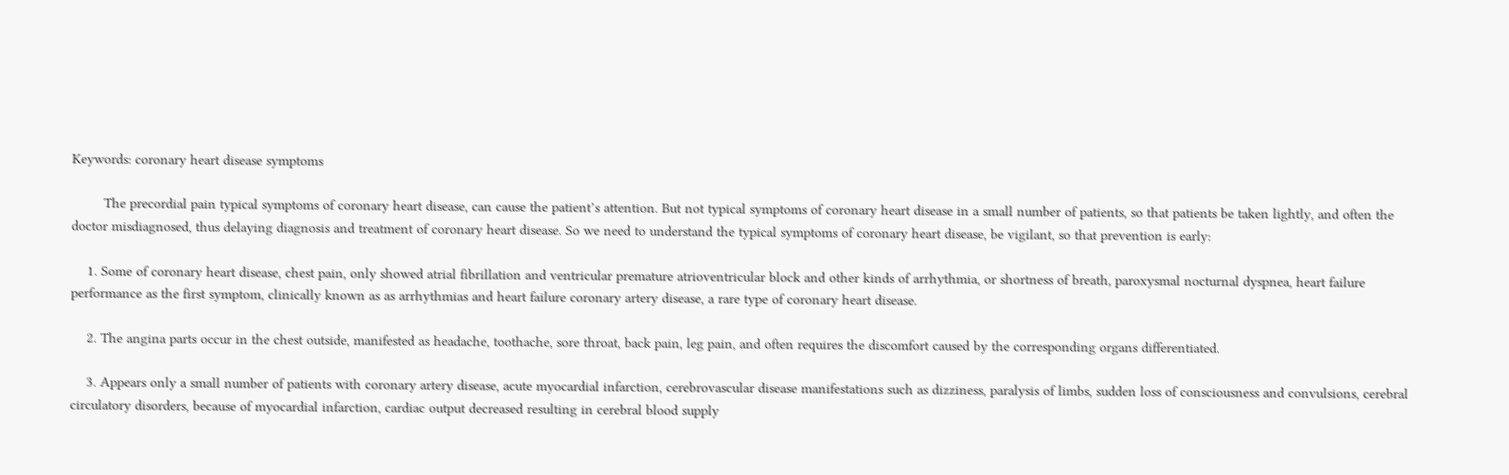Keywords: coronary heart disease symptoms

        The precordial pain typical symptoms of coronary heart disease, can cause the patient’s attention. But not typical symptoms of coronary heart disease in a small number of patients, so that patients be taken lightly, and often the doctor misdiagnosed, thus delaying diagnosis and treatment of coronary heart disease. So we need to understand the typical symptoms of coronary heart disease, be vigilant, so that prevention is early:

    1. Some of coronary heart disease, chest pain, only showed atrial fibrillation and ventricular premature atrioventricular block and other kinds of arrhythmia, or shortness of breath, paroxysmal nocturnal dyspnea, heart failure performance as the first symptom, clinically known as as arrhythmias and heart failure coronary artery disease, a rare type of coronary heart disease.

    2. The angina parts occur in the chest outside, manifested as headache, toothache, sore throat, back pain, leg pain, and often requires the discomfort caused by the corresponding organs differentiated.

    3. Appears only a small number of patients with coronary artery disease, acute myocardial infarction, cerebrovascular disease manifestations such as dizziness, paralysis of limbs, sudden loss of consciousness and convulsions, cerebral circulatory disorders, because of myocardial infarction, cardiac output decreased resulting in cerebral blood supply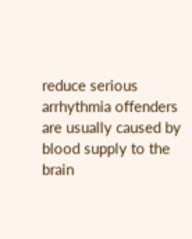reduce serious arrhythmia offenders are usually caused by blood supply to the brain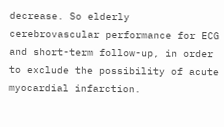decrease. So elderly cerebrovascular performance for ECG and short-term follow-up, in order to exclude the possibility of acute myocardial infarction.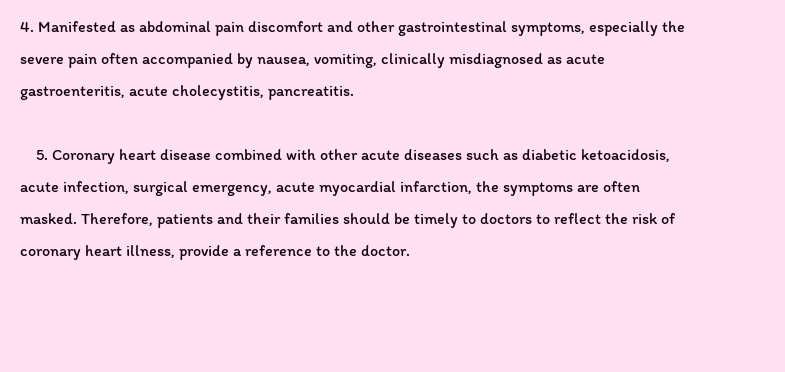4. Manifested as abdominal pain discomfort and other gastrointestinal symptoms, especially the severe pain often accompanied by nausea, vomiting, clinically misdiagnosed as acute gastroenteritis, acute cholecystitis, pancreatitis.

    5. Coronary heart disease combined with other acute diseases such as diabetic ketoacidosis, acute infection, surgical emergency, acute myocardial infarction, the symptoms are often masked. Therefore, patients and their families should be timely to doctors to reflect the risk of coronary heart illness, provide a reference to the doctor.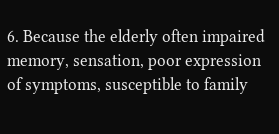6. Because the elderly often impaired memory, sensation, poor expression of symptoms, susceptible to family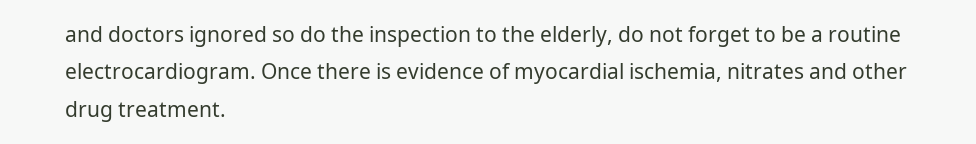and doctors ignored so do the inspection to the elderly, do not forget to be a routine electrocardiogram. Once there is evidence of myocardial ischemia, nitrates and other drug treatment.